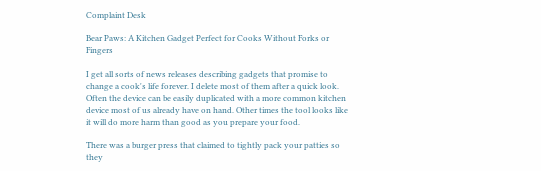Complaint Desk

Bear Paws: A Kitchen Gadget Perfect for Cooks Without Forks or Fingers

I get all sorts of news releases describing gadgets that promise to change a cook's life forever. I delete most of them after a quick look. Often the device can be easily duplicated with a more common kitchen device most of us already have on hand. Other times the tool looks like it will do more harm than good as you prepare your food.

There was a burger press that claimed to tightly pack your patties so they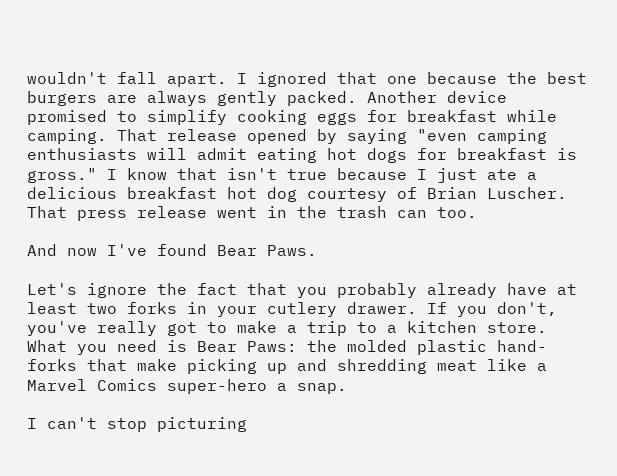wouldn't fall apart. I ignored that one because the best burgers are always gently packed. Another device promised to simplify cooking eggs for breakfast while camping. That release opened by saying "even camping enthusiasts will admit eating hot dogs for breakfast is gross." I know that isn't true because I just ate a delicious breakfast hot dog courtesy of Brian Luscher. That press release went in the trash can too.

And now I've found Bear Paws.

Let's ignore the fact that you probably already have at least two forks in your cutlery drawer. If you don't, you've really got to make a trip to a kitchen store. What you need is Bear Paws: the molded plastic hand-forks that make picking up and shredding meat like a Marvel Comics super-hero a snap.

I can't stop picturing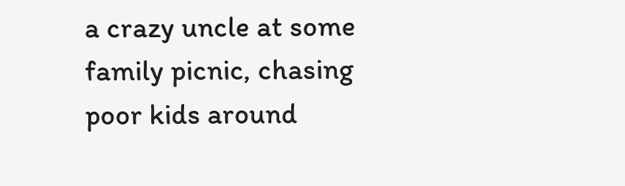a crazy uncle at some family picnic, chasing poor kids around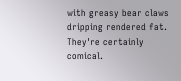with greasy bear claws dripping rendered fat. They're certainly comical.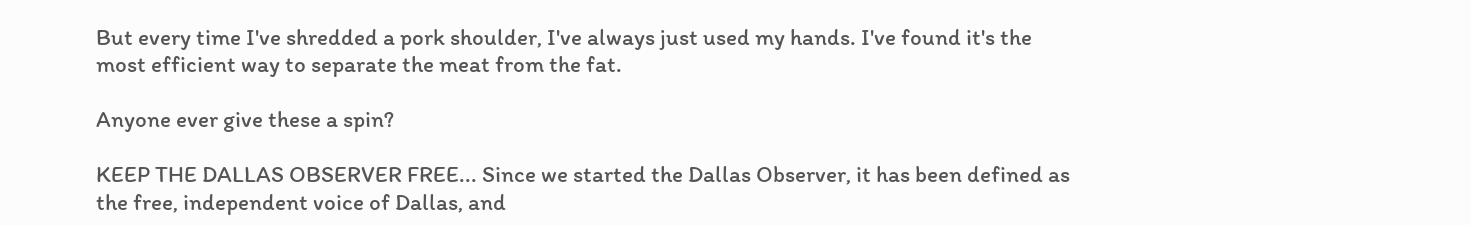But every time I've shredded a pork shoulder, I've always just used my hands. I've found it's the most efficient way to separate the meat from the fat.

Anyone ever give these a spin?

KEEP THE DALLAS OBSERVER FREE... Since we started the Dallas Observer, it has been defined as the free, independent voice of Dallas, and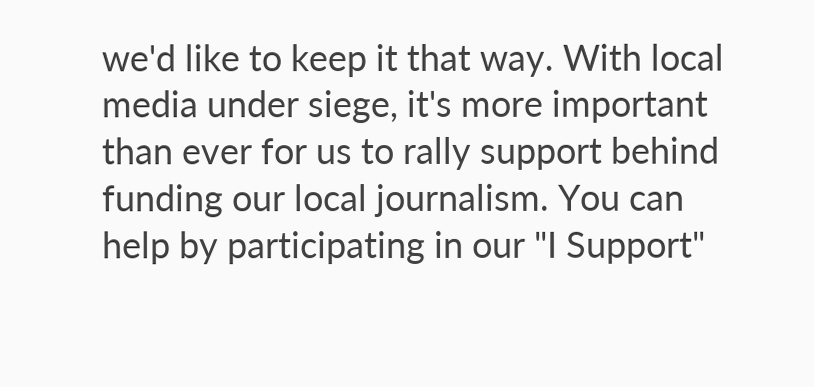we'd like to keep it that way. With local media under siege, it's more important than ever for us to rally support behind funding our local journalism. You can help by participating in our "I Support"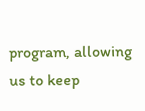program, allowing us to keep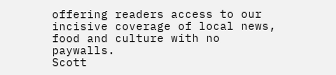offering readers access to our incisive coverage of local news, food and culture with no paywalls.
Scott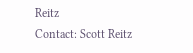Reitz
Contact: Scott Reitz